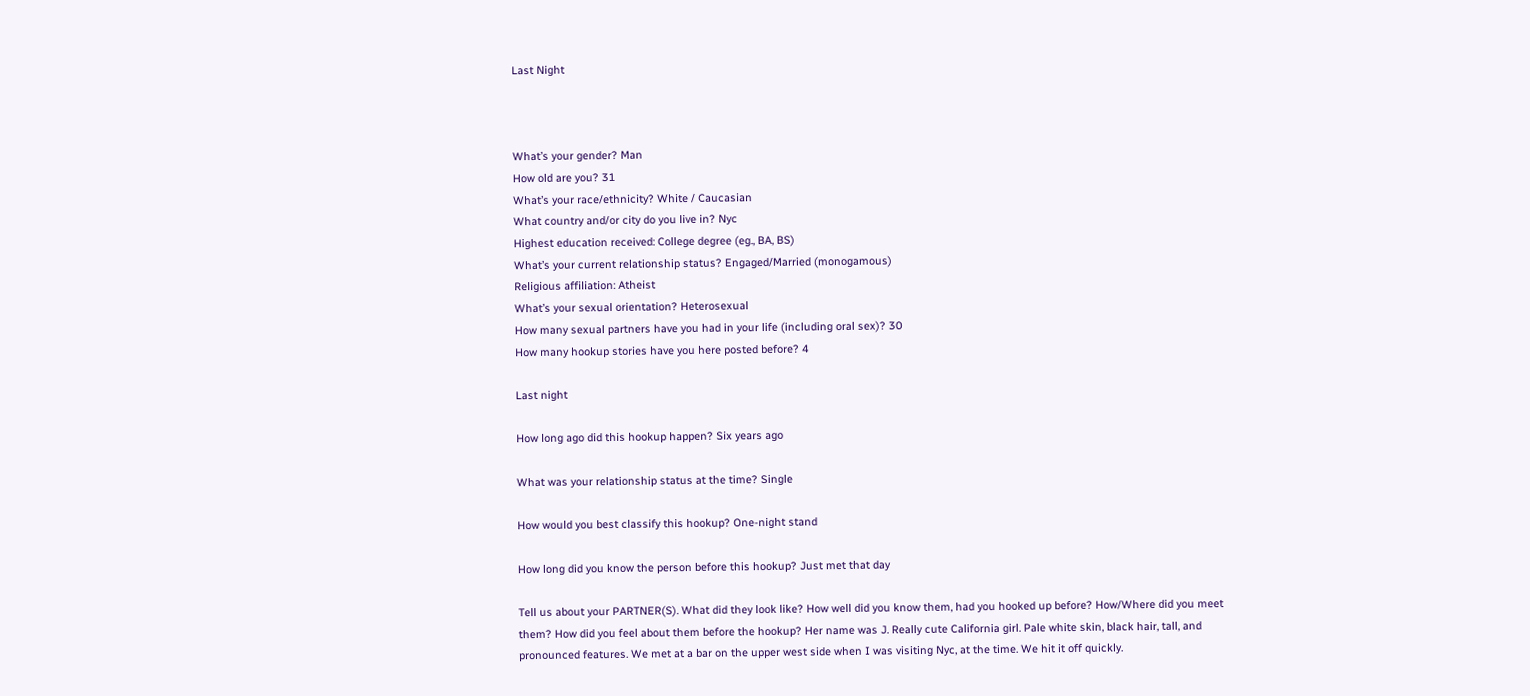Last Night



What’s your gender? Man
How old are you? 31
What’s your race/ethnicity? White / Caucasian
What country and/or city do you live in? Nyc
Highest education received: College degree (eg., BA, BS)
What’s your current relationship status? Engaged/Married (monogamous)
Religious affiliation: Atheist
What’s your sexual orientation? Heterosexual
How many sexual partners have you had in your life (including oral sex)? 30
How many hookup stories have you here posted before? 4

Last night

How long ago did this hookup happen? Six years ago

What was your relationship status at the time? Single

How would you best classify this hookup? One-night stand

How long did you know the person before this hookup? Just met that day

Tell us about your PARTNER(S). What did they look like? How well did you know them, had you hooked up before? How/Where did you meet them? How did you feel about them before the hookup? Her name was J. Really cute California girl. Pale white skin, black hair, tall, and pronounced features. We met at a bar on the upper west side when I was visiting Nyc, at the time. We hit it off quickly.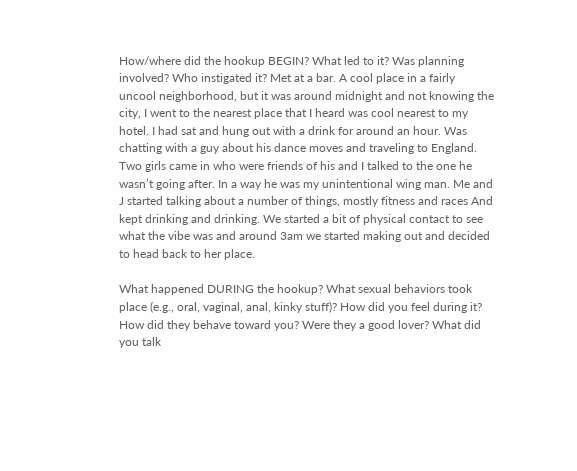How/where did the hookup BEGIN? What led to it? Was planning involved? Who instigated it? Met at a bar. A cool place in a fairly uncool neighborhood, but it was around midnight and not knowing the city, I went to the nearest place that I heard was cool nearest to my hotel. I had sat and hung out with a drink for around an hour. Was chatting with a guy about his dance moves and traveling to England. Two girls came in who were friends of his and I talked to the one he wasn’t going after. In a way he was my unintentional wing man. Me and J started talking about a number of things, mostly fitness and races And kept drinking and drinking. We started a bit of physical contact to see what the vibe was and around 3am we started making out and decided to head back to her place.

What happened DURING the hookup? What sexual behaviors took place (e.g., oral, vaginal, anal, kinky stuff)? How did you feel during it? How did they behave toward you? Were they a good lover? What did you talk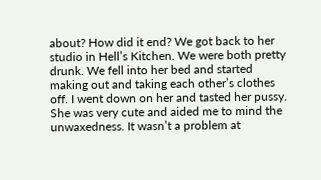about? How did it end? We got back to her studio in Hell’s Kitchen. We were both pretty drunk. We fell into her bed and started making out and taking each other’s clothes off. I went down on her and tasted her pussy. She was very cute and aided me to mind the unwaxedness. It wasn’t a problem at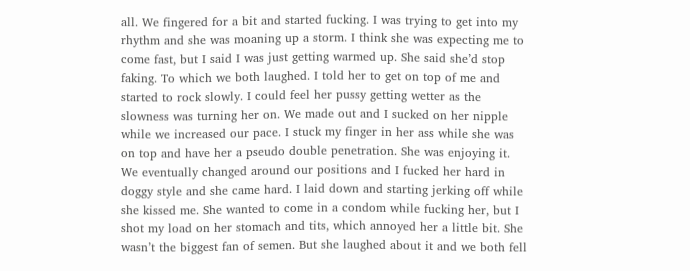all. We fingered for a bit and started fucking. I was trying to get into my rhythm and she was moaning up a storm. I think she was expecting me to come fast, but I said I was just getting warmed up. She said she’d stop faking. To which we both laughed. I told her to get on top of me and started to rock slowly. I could feel her pussy getting wetter as the slowness was turning her on. We made out and I sucked on her nipple while we increased our pace. I stuck my finger in her ass while she was on top and have her a pseudo double penetration. She was enjoying it. We eventually changed around our positions and I fucked her hard in doggy style and she came hard. I laid down and starting jerking off while she kissed me. She wanted to come in a condom while fucking her, but I shot my load on her stomach and tits, which annoyed her a little bit. She wasn’t the biggest fan of semen. But she laughed about it and we both fell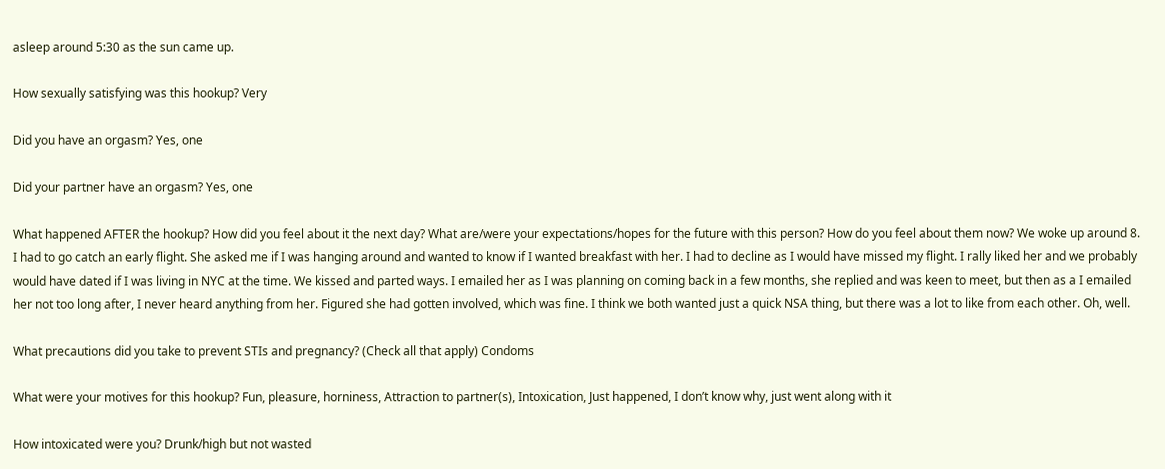asleep around 5:30 as the sun came up.

How sexually satisfying was this hookup? Very

Did you have an orgasm? Yes, one

Did your partner have an orgasm? Yes, one

What happened AFTER the hookup? How did you feel about it the next day? What are/were your expectations/hopes for the future with this person? How do you feel about them now? We woke up around 8. I had to go catch an early flight. She asked me if I was hanging around and wanted to know if I wanted breakfast with her. I had to decline as I would have missed my flight. I rally liked her and we probably would have dated if I was living in NYC at the time. We kissed and parted ways. I emailed her as I was planning on coming back in a few months, she replied and was keen to meet, but then as a I emailed her not too long after, I never heard anything from her. Figured she had gotten involved, which was fine. I think we both wanted just a quick NSA thing, but there was a lot to like from each other. Oh, well.

What precautions did you take to prevent STIs and pregnancy? (Check all that apply) Condoms

What were your motives for this hookup? Fun, pleasure, horniness, Attraction to partner(s), Intoxication, Just happened, I don’t know why, just went along with it

How intoxicated were you? Drunk/high but not wasted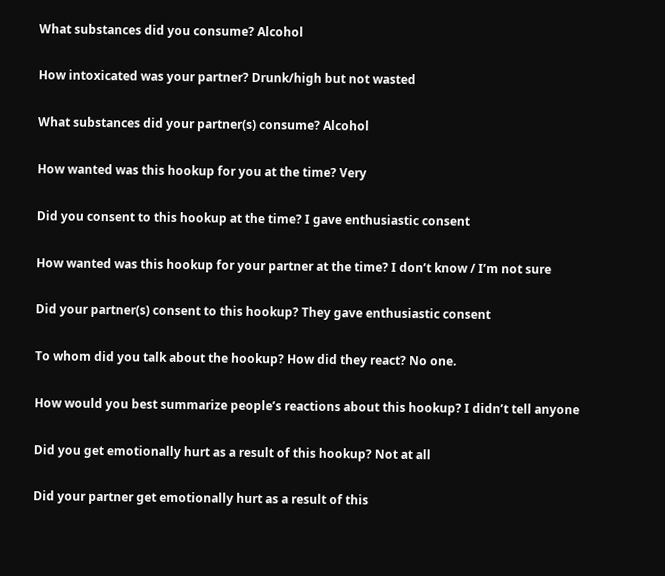What substances did you consume? Alcohol

How intoxicated was your partner? Drunk/high but not wasted

What substances did your partner(s) consume? Alcohol

How wanted was this hookup for you at the time? Very

Did you consent to this hookup at the time? I gave enthusiastic consent

How wanted was this hookup for your partner at the time? I don’t know / I’m not sure

Did your partner(s) consent to this hookup? They gave enthusiastic consent

To whom did you talk about the hookup? How did they react? No one.

How would you best summarize people’s reactions about this hookup? I didn’t tell anyone

Did you get emotionally hurt as a result of this hookup? Not at all

Did your partner get emotionally hurt as a result of this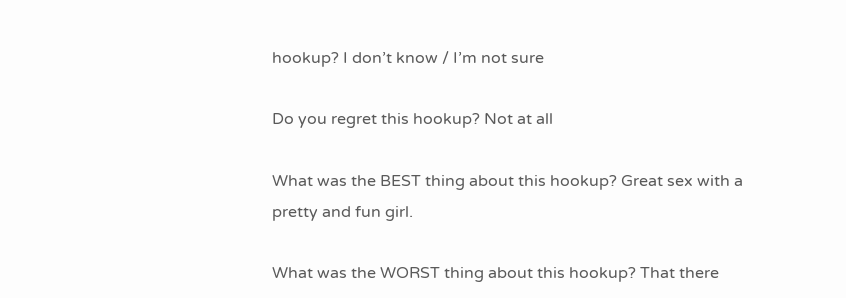hookup? I don’t know / I’m not sure

Do you regret this hookup? Not at all

What was the BEST thing about this hookup? Great sex with a pretty and fun girl.

What was the WORST thing about this hookup? That there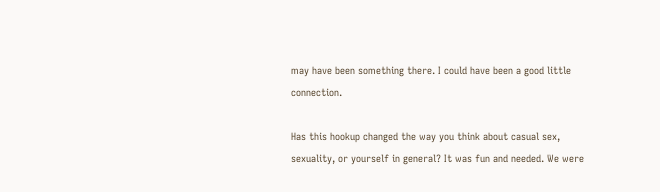may have been something there. I could have been a good little connection.

Has this hookup changed the way you think about casual sex, sexuality, or yourself in general? It was fun and needed. We were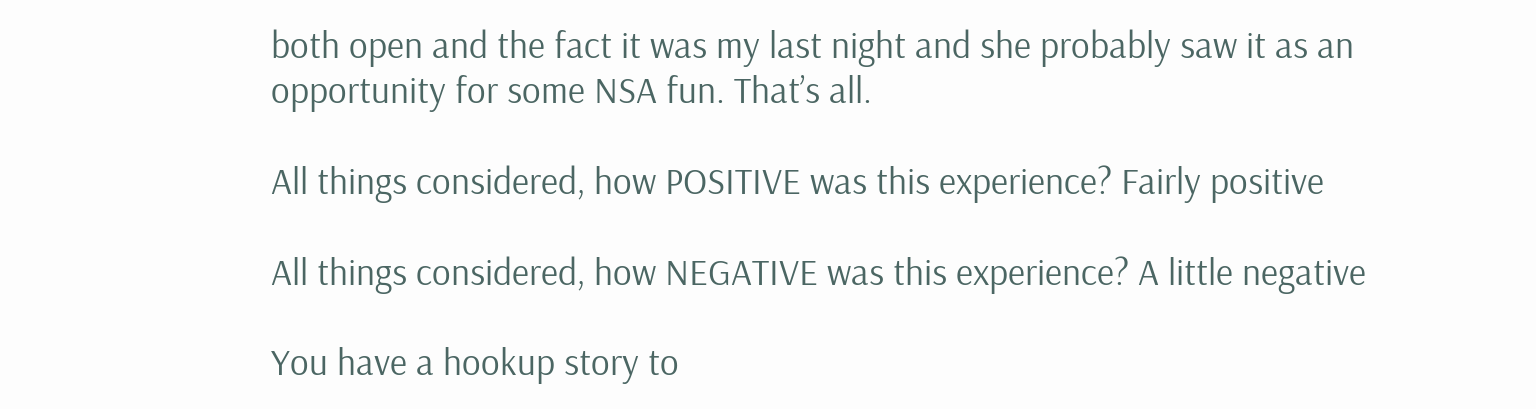both open and the fact it was my last night and she probably saw it as an opportunity for some NSA fun. That’s all.

All things considered, how POSITIVE was this experience? Fairly positive

All things considered, how NEGATIVE was this experience? A little negative

You have a hookup story to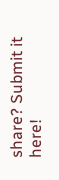share? Submit it here!